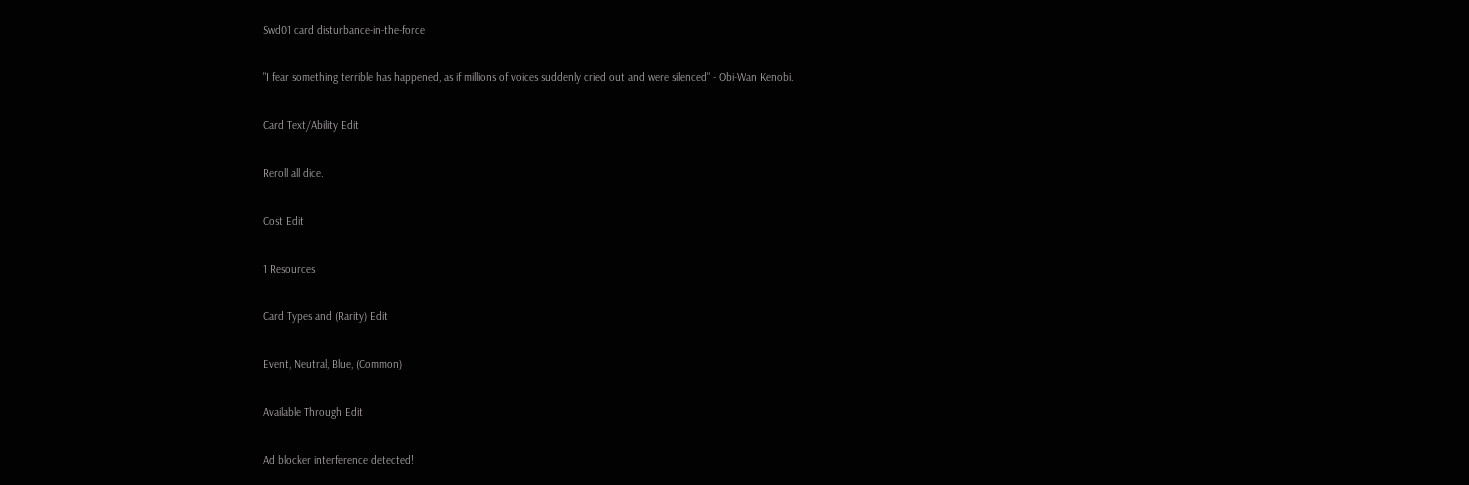Swd01 card disturbance-in-the-force

"I fear something terrible has happened, as if millions of voices suddenly cried out and were silenced" - Obi-Wan Kenobi.

Card Text/Ability Edit

Reroll all dice.

Cost Edit

1 Resources

Card Types and (Rarity) Edit

Event, Neutral, Blue, (Common)

Available Through Edit

Ad blocker interference detected!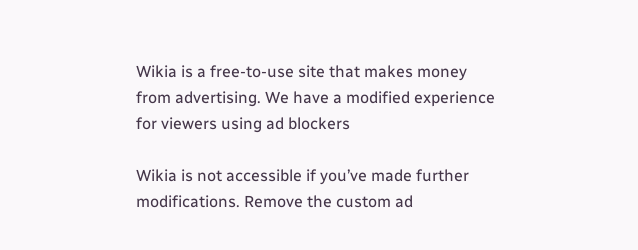Wikia is a free-to-use site that makes money from advertising. We have a modified experience for viewers using ad blockers

Wikia is not accessible if you’ve made further modifications. Remove the custom ad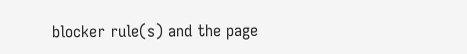blocker rule(s) and the page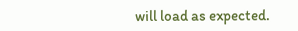will load as expected.